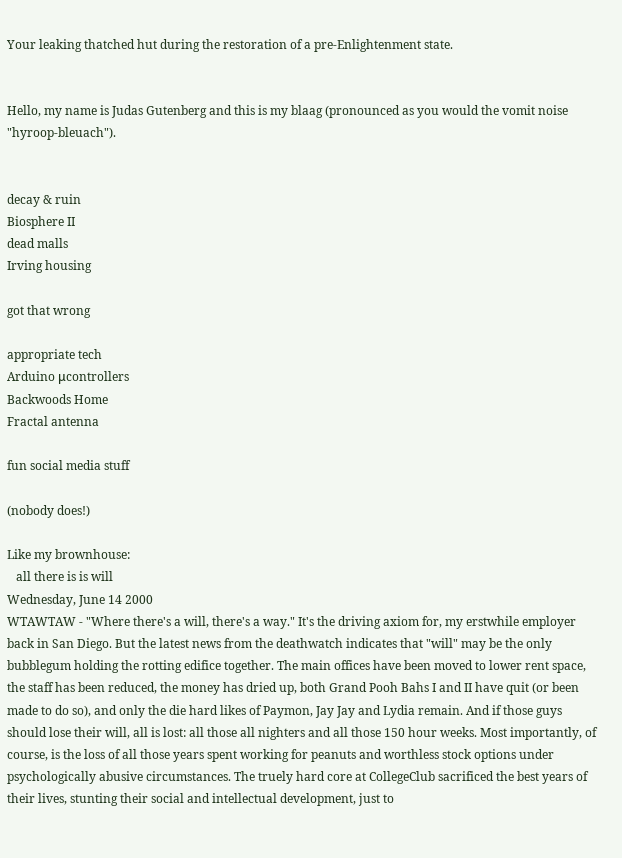Your leaking thatched hut during the restoration of a pre-Enlightenment state.


Hello, my name is Judas Gutenberg and this is my blaag (pronounced as you would the vomit noise "hyroop-bleuach").


decay & ruin
Biosphere II
dead malls
Irving housing

got that wrong

appropriate tech
Arduino μcontrollers
Backwoods Home
Fractal antenna

fun social media stuff

(nobody does!)

Like my brownhouse:
   all there is is will
Wednesday, June 14 2000
WTAWTAW - "Where there's a will, there's a way." It's the driving axiom for, my erstwhile employer back in San Diego. But the latest news from the deathwatch indicates that "will" may be the only bubblegum holding the rotting edifice together. The main offices have been moved to lower rent space, the staff has been reduced, the money has dried up, both Grand Pooh Bahs I and II have quit (or been made to do so), and only the die hard likes of Paymon, Jay Jay and Lydia remain. And if those guys should lose their will, all is lost: all those all nighters and all those 150 hour weeks. Most importantly, of course, is the loss of all those years spent working for peanuts and worthless stock options under psychologically abusive circumstances. The truely hard core at CollegeClub sacrificed the best years of their lives, stunting their social and intellectual development, just to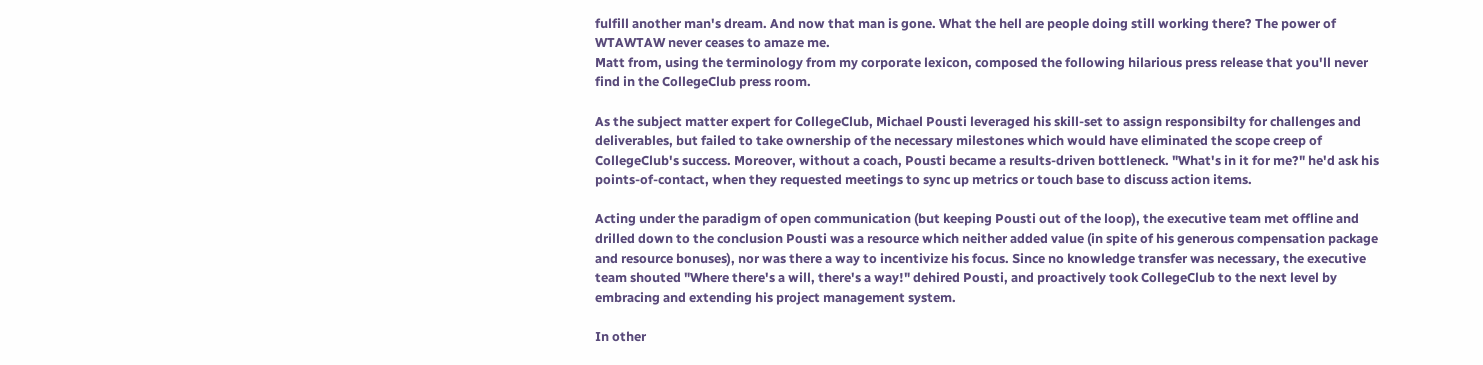fulfill another man's dream. And now that man is gone. What the hell are people doing still working there? The power of WTAWTAW never ceases to amaze me.
Matt from, using the terminology from my corporate lexicon, composed the following hilarious press release that you'll never find in the CollegeClub press room.

As the subject matter expert for CollegeClub, Michael Pousti leveraged his skill-set to assign responsibilty for challenges and deliverables, but failed to take ownership of the necessary milestones which would have eliminated the scope creep of CollegeClub's success. Moreover, without a coach, Pousti became a results-driven bottleneck. "What's in it for me?" he'd ask his points-of-contact, when they requested meetings to sync up metrics or touch base to discuss action items.

Acting under the paradigm of open communication (but keeping Pousti out of the loop), the executive team met offline and drilled down to the conclusion Pousti was a resource which neither added value (in spite of his generous compensation package and resource bonuses), nor was there a way to incentivize his focus. Since no knowledge transfer was necessary, the executive team shouted "Where there's a will, there's a way!" dehired Pousti, and proactively took CollegeClub to the next level by embracing and extending his project management system.

In other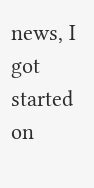news, I got started on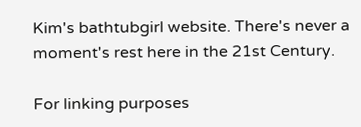Kim's bathtubgirl website. There's never a moment's rest here in the 21st Century.

For linking purposes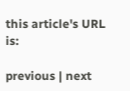this article's URL is:

previous | next